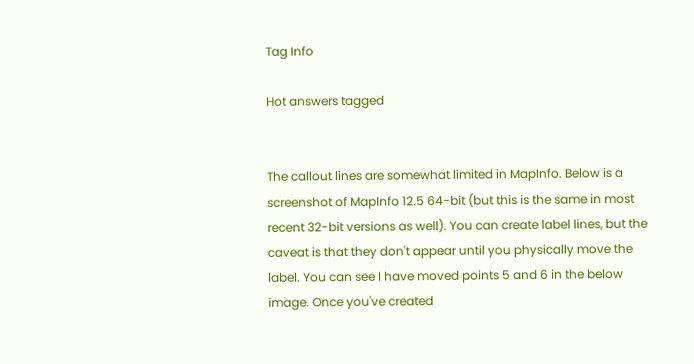Tag Info

Hot answers tagged


The callout lines are somewhat limited in MapInfo. Below is a screenshot of MapInfo 12.5 64-bit (but this is the same in most recent 32-bit versions as well). You can create label lines, but the caveat is that they don't appear until you physically move the label. You can see I have moved points 5 and 6 in the below image. Once you've created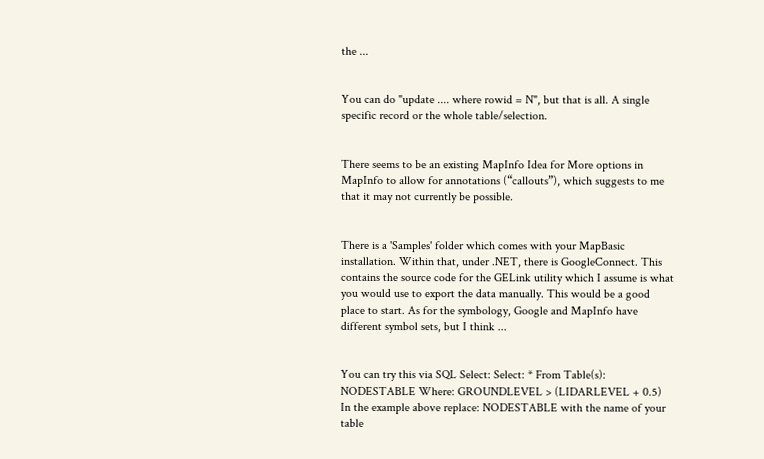the ...


You can do "update .... where rowid = N", but that is all. A single specific record or the whole table/selection.


There seems to be an existing MapInfo Idea for More options in MapInfo to allow for annotations (“callouts”), which suggests to me that it may not currently be possible.


There is a 'Samples' folder which comes with your MapBasic installation. Within that, under .NET, there is GoogleConnect. This contains the source code for the GELink utility which I assume is what you would use to export the data manually. This would be a good place to start. As for the symbology, Google and MapInfo have different symbol sets, but I think ...


You can try this via SQL Select: Select: * From Table(s): NODESTABLE Where: GROUNDLEVEL > (LIDARLEVEL + 0.5) In the example above replace: NODESTABLE with the name of your table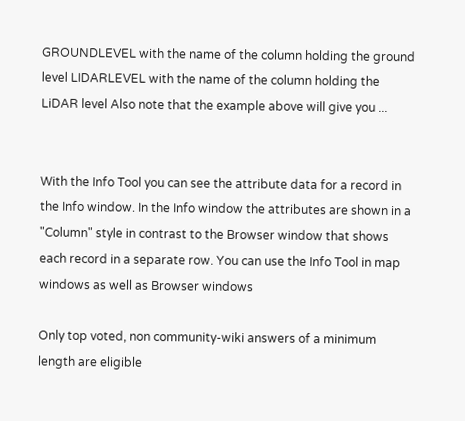GROUNDLEVEL with the name of the column holding the ground level LIDARLEVEL with the name of the column holding the LiDAR level Also note that the example above will give you ...


With the Info Tool you can see the attribute data for a record in the Info window. In the Info window the attributes are shown in a "Column" style in contrast to the Browser window that shows each record in a separate row. You can use the Info Tool in map windows as well as Browser windows

Only top voted, non community-wiki answers of a minimum length are eligible